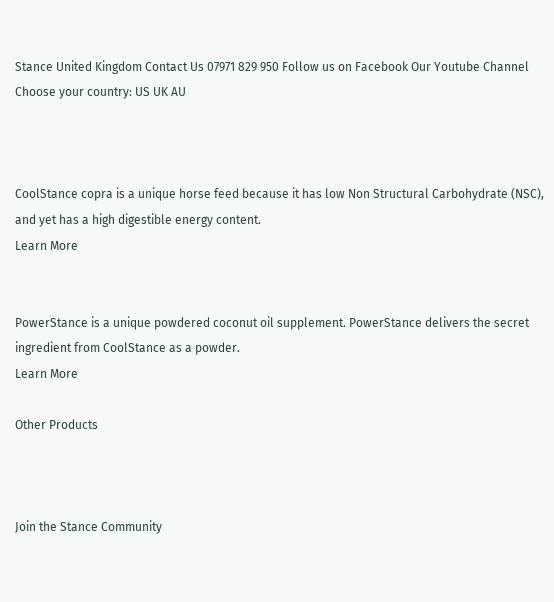Stance United Kingdom Contact Us 07971 829 950 Follow us on Facebook Our Youtube Channel
Choose your country: US UK AU



CoolStance copra is a unique horse feed because it has low Non Structural Carbohydrate (NSC), and yet has a high digestible energy content.
Learn More


PowerStance is a unique powdered coconut oil supplement. PowerStance delivers the secret ingredient from CoolStance as a powder.
Learn More

Other Products



Join the Stance Community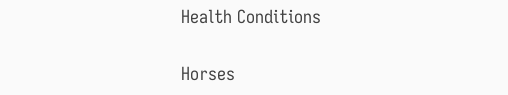Health Conditions

Horses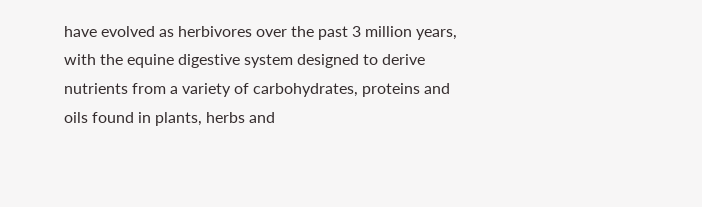have evolved as herbivores over the past 3 million years, with the equine digestive system designed to derive nutrients from a variety of carbohydrates, proteins and oils found in plants, herbs and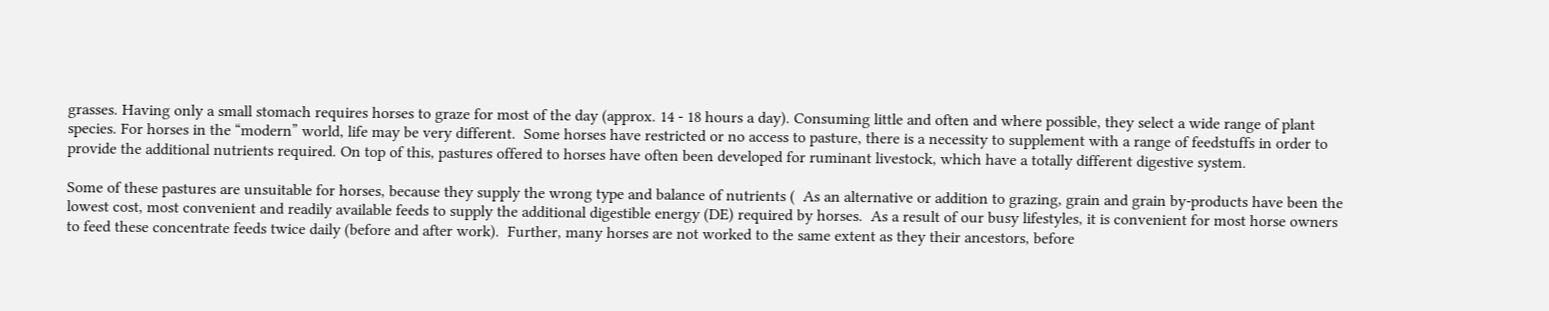grasses. Having only a small stomach requires horses to graze for most of the day (approx. 14 - 18 hours a day). Consuming little and often and where possible, they select a wide range of plant species. For horses in the “modern” world, life may be very different.  Some horses have restricted or no access to pasture, there is a necessity to supplement with a range of feedstuffs in order to provide the additional nutrients required. On top of this, pastures offered to horses have often been developed for ruminant livestock, which have a totally different digestive system.

Some of these pastures are unsuitable for horses, because they supply the wrong type and balance of nutrients (  As an alternative or addition to grazing, grain and grain by-products have been the lowest cost, most convenient and readily available feeds to supply the additional digestible energy (DE) required by horses.  As a result of our busy lifestyles, it is convenient for most horse owners to feed these concentrate feeds twice daily (before and after work).  Further, many horses are not worked to the same extent as they their ancestors, before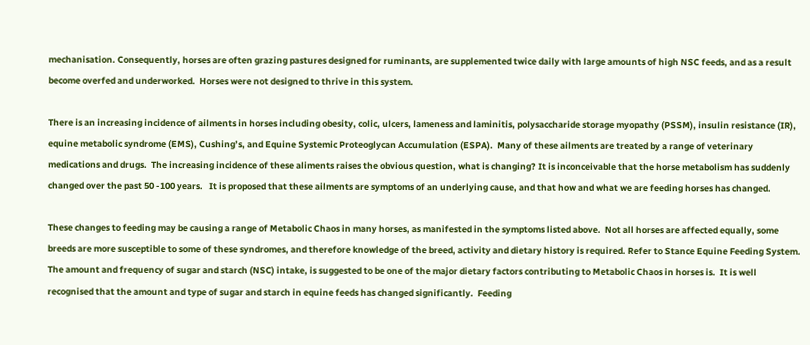mechanisation. Consequently, horses are often grazing pastures designed for ruminants, are supplemented twice daily with large amounts of high NSC feeds, and as a result become overfed and underworked.  Horses were not designed to thrive in this system.

There is an increasing incidence of ailments in horses including obesity, colic, ulcers, lameness and laminitis, polysaccharide storage myopathy (PSSM), insulin resistance (IR), equine metabolic syndrome (EMS), Cushing’s, and Equine Systemic Proteoglycan Accumulation (ESPA).  Many of these ailments are treated by a range of veterinary medications and drugs.  The increasing incidence of these aliments raises the obvious question, what is changing? It is inconceivable that the horse metabolism has suddenly changed over the past 50 -100 years.   It is proposed that these ailments are symptoms of an underlying cause, and that how and what we are feeding horses has changed.

These changes to feeding may be causing a range of Metabolic Chaos in many horses, as manifested in the symptoms listed above.  Not all horses are affected equally, some breeds are more susceptible to some of these syndromes, and therefore knowledge of the breed, activity and dietary history is required. Refer to Stance Equine Feeding System. The amount and frequency of sugar and starch (NSC) intake, is suggested to be one of the major dietary factors contributing to Metabolic Chaos in horses is.  It is well recognised that the amount and type of sugar and starch in equine feeds has changed significantly.  Feeding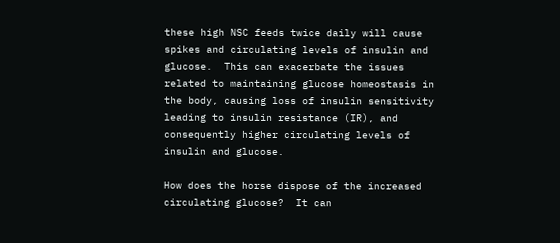these high NSC feeds twice daily will cause spikes and circulating levels of insulin and glucose.  This can exacerbate the issues related to maintaining glucose homeostasis in the body, causing loss of insulin sensitivity leading to insulin resistance (IR), and consequently higher circulating levels of insulin and glucose.

How does the horse dispose of the increased circulating glucose?  It can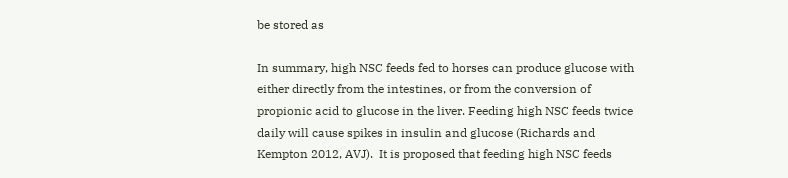be stored as

In summary, high NSC feeds fed to horses can produce glucose with either directly from the intestines, or from the conversion of propionic acid to glucose in the liver. Feeding high NSC feeds twice daily will cause spikes in insulin and glucose (Richards and Kempton 2012, AVJ).  It is proposed that feeding high NSC feeds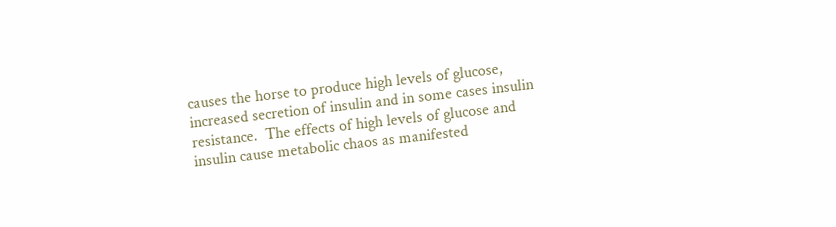causes the horse to produce high levels of glucose,   increased secretion of insulin and in some cases insulin resistance.  The effects of high levels of glucose and insulin cause metabolic chaos as manifested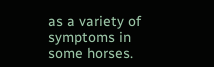as a variety of symptoms in some horses.